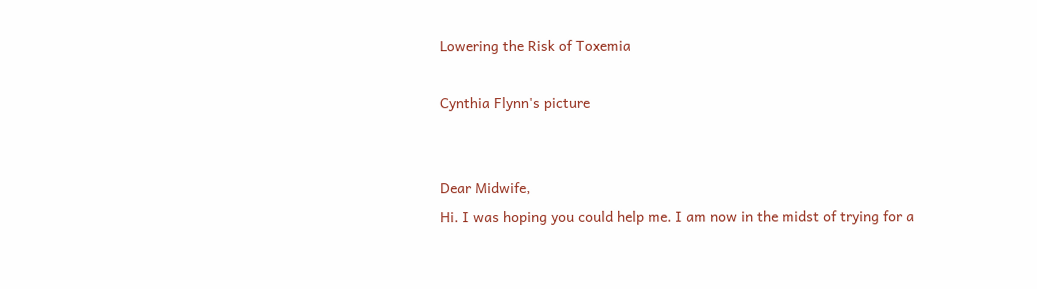Lowering the Risk of Toxemia

Cynthia Flynn's picture


Dear Midwife,
Hi. I was hoping you could help me. I am now in the midst of trying for a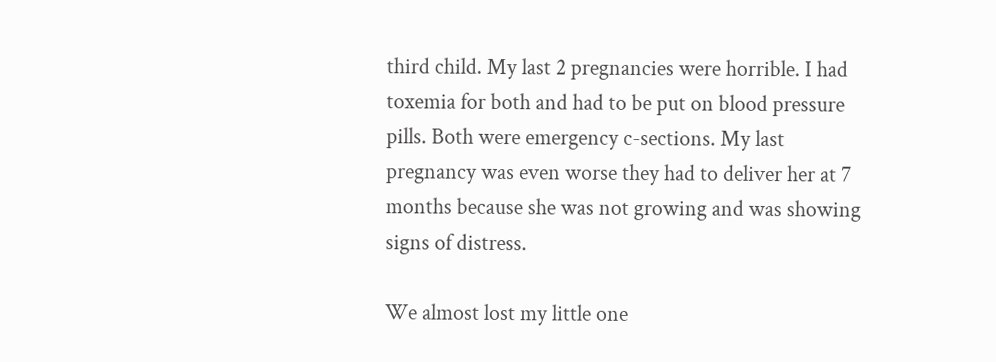third child. My last 2 pregnancies were horrible. I had toxemia for both and had to be put on blood pressure pills. Both were emergency c-sections. My last pregnancy was even worse they had to deliver her at 7 months because she was not growing and was showing signs of distress.

We almost lost my little one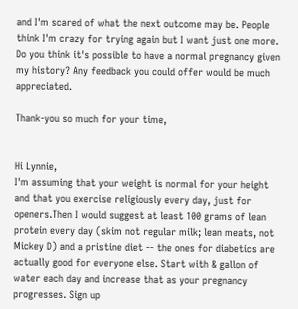and I'm scared of what the next outcome may be. People think I'm crazy for trying again but I want just one more. Do you think it's possible to have a normal pregnancy given my history? Any feedback you could offer would be much appreciated.

Thank-you so much for your time,


Hi Lynnie,
I'm assuming that your weight is normal for your height and that you exercise religiously every day, just for openers.Then I would suggest at least 100 grams of lean protein every day (skim not regular milk; lean meats, not Mickey D) and a pristine diet -- the ones for diabetics are actually good for everyone else. Start with & gallon of water each day and increase that as your pregnancy progresses. Sign up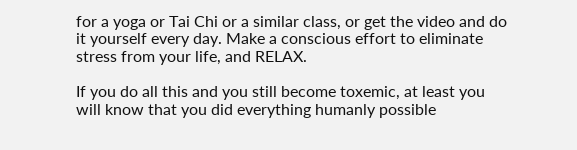for a yoga or Tai Chi or a similar class, or get the video and do it yourself every day. Make a conscious effort to eliminate stress from your life, and RELAX.

If you do all this and you still become toxemic, at least you will know that you did everything humanly possible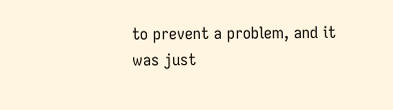to prevent a problem, and it was just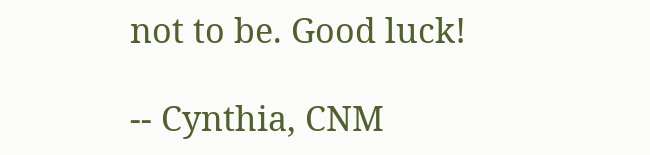not to be. Good luck!

-- Cynthia, CNM